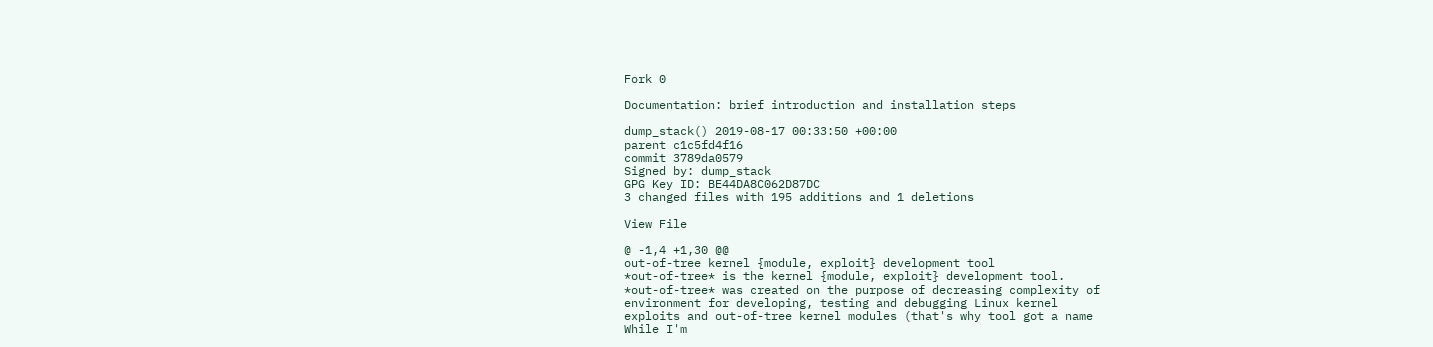Fork 0

Documentation: brief introduction and installation steps

dump_stack() 2019-08-17 00:33:50 +00:00
parent c1c5fd4f16
commit 3789da0579
Signed by: dump_stack
GPG Key ID: BE44DA8C062D87DC
3 changed files with 195 additions and 1 deletions

View File

@ -1,4 +1,30 @@
out-of-tree kernel {module, exploit} development tool
*out-of-tree* is the kernel {module, exploit} development tool.
*out-of-tree* was created on the purpose of decreasing complexity of
environment for developing, testing and debugging Linux kernel
exploits and out-of-tree kernel modules (that's why tool got a name
While I'm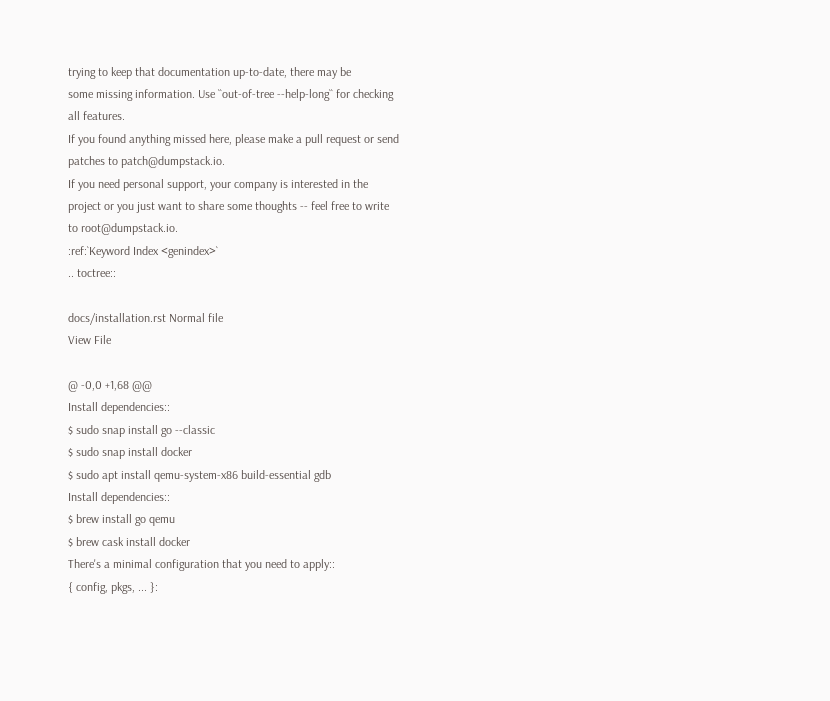trying to keep that documentation up-to-date, there may be
some missing information. Use ``out-of-tree --help-long`` for checking
all features.
If you found anything missed here, please make a pull request or send
patches to patch@dumpstack.io.
If you need personal support, your company is interested in the
project or you just want to share some thoughts -- feel free to write
to root@dumpstack.io.
:ref:`Keyword Index <genindex>`
.. toctree::

docs/installation.rst Normal file
View File

@ -0,0 +1,68 @@
Install dependencies::
$ sudo snap install go --classic
$ sudo snap install docker
$ sudo apt install qemu-system-x86 build-essential gdb
Install dependencies::
$ brew install go qemu
$ brew cask install docker
There's a minimal configuration that you need to apply::
{ config, pkgs, ... }: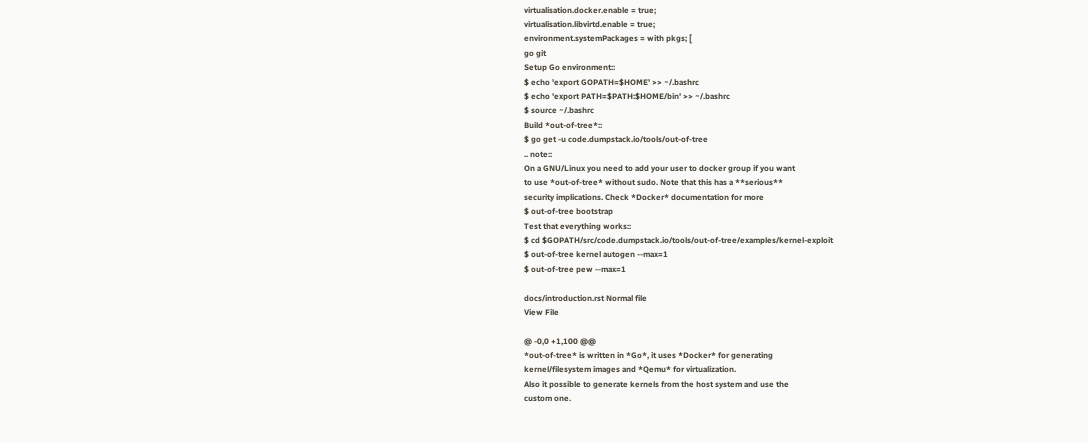virtualisation.docker.enable = true;
virtualisation.libvirtd.enable = true;
environment.systemPackages = with pkgs; [
go git
Setup Go environment::
$ echo 'export GOPATH=$HOME' >> ~/.bashrc
$ echo 'export PATH=$PATH:$HOME/bin' >> ~/.bashrc
$ source ~/.bashrc
Build *out-of-tree*::
$ go get -u code.dumpstack.io/tools/out-of-tree
.. note::
On a GNU/Linux you need to add your user to docker group if you want
to use *out-of-tree* without sudo. Note that this has a **serious**
security implications. Check *Docker* documentation for more
$ out-of-tree bootstrap
Test that everything works::
$ cd $GOPATH/src/code.dumpstack.io/tools/out-of-tree/examples/kernel-exploit
$ out-of-tree kernel autogen --max=1
$ out-of-tree pew --max=1

docs/introduction.rst Normal file
View File

@ -0,0 +1,100 @@
*out-of-tree* is written in *Go*, it uses *Docker* for generating
kernel/filesystem images and *Qemu* for virtualization.
Also it possible to generate kernels from the host system and use the
custom one.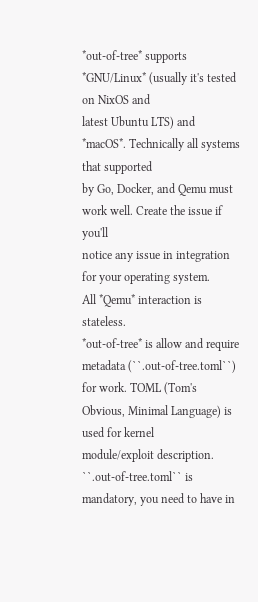*out-of-tree* supports *GNU/Linux* (usually it's tested on NixOS and
latest Ubuntu LTS) and *macOS*. Technically all systems that supported
by Go, Docker, and Qemu must work well. Create the issue if you'll
notice any issue in integration for your operating system.
All *Qemu* interaction is stateless.
*out-of-tree* is allow and require metadata (``.out-of-tree.toml``)
for work. TOML (Tom's Obvious, Minimal Language) is used for kernel
module/exploit description.
``.out-of-tree.toml`` is mandatory, you need to have in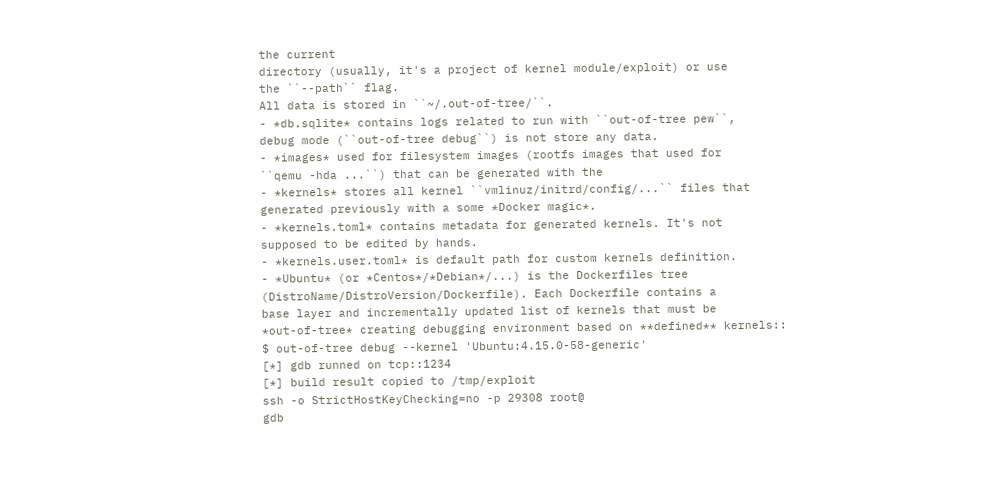the current
directory (usually, it's a project of kernel module/exploit) or use
the ``--path`` flag.
All data is stored in ``~/.out-of-tree/``.
- *db.sqlite* contains logs related to run with ``out-of-tree pew``,
debug mode (``out-of-tree debug``) is not store any data.
- *images* used for filesystem images (rootfs images that used for
``qemu -hda ...``) that can be generated with the
- *kernels* stores all kernel ``vmlinuz/initrd/config/...`` files that
generated previously with a some *Docker magic*.
- *kernels.toml* contains metadata for generated kernels. It's not
supposed to be edited by hands.
- *kernels.user.toml* is default path for custom kernels definition.
- *Ubuntu* (or *Centos*/*Debian*/...) is the Dockerfiles tree
(DistroName/DistroVersion/Dockerfile). Each Dockerfile contains a
base layer and incrementally updated list of kernels that must be
*out-of-tree* creating debugging environment based on **defined** kernels::
$ out-of-tree debug --kernel 'Ubuntu:4.15.0-58-generic'
[*] gdb runned on tcp::1234
[*] build result copied to /tmp/exploit
ssh -o StrictHostKeyChecking=no -p 29308 root@
gdb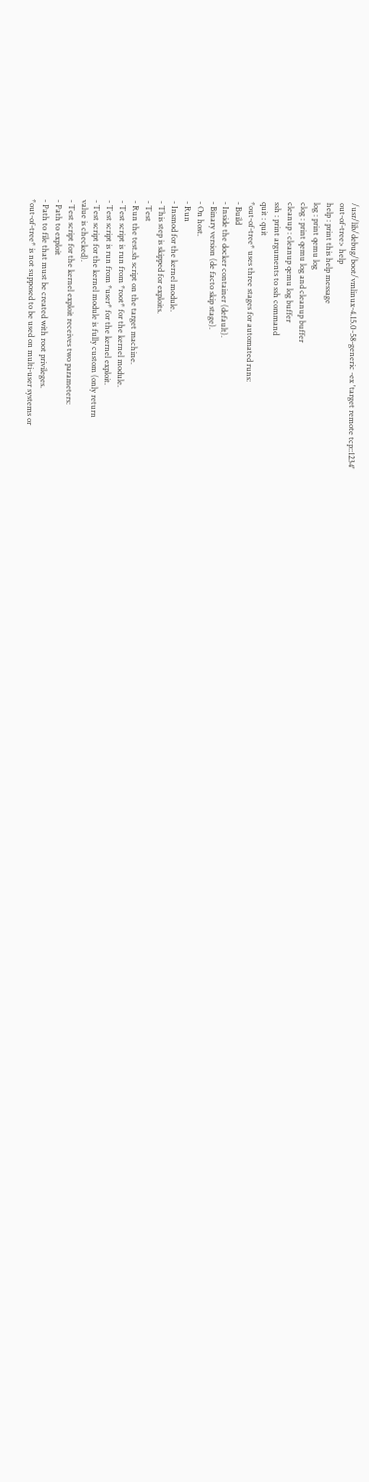/usr/lib/debug/boot/vmlinux-4.15.0-58-generic -ex 'target remote tcp::1234'
out-of-tree> help
help : print this help message
log : print qemu log
clog : print qemu log and cleanup buffer
cleanup : cleanup qemu log buffer
ssh : print arguments to ssh command
quit : quit
*out-of-tree* uses three stages for automated runs:
- Build
- Inside the docker container (default).
- Binary version (de facto skip stage).
- On host.
- Run
- Insmod for the kernel module.
- This step is skipped for exploits.
- Test
- Run the test.sh script on the target machine.
- Test script is run from *root* for the kernel module.
- Test script is run from *user* for the kernel exploit.
- Test script for the kernel module is fully custom (only return
value is checked).
- Test script for the kernel exploit receives two parameters:
- Path to exploit
- Path to file that must be created with root privileges.
*out-of-tree* is not supposed to be used on multi-user systems or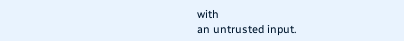with
an untrusted input.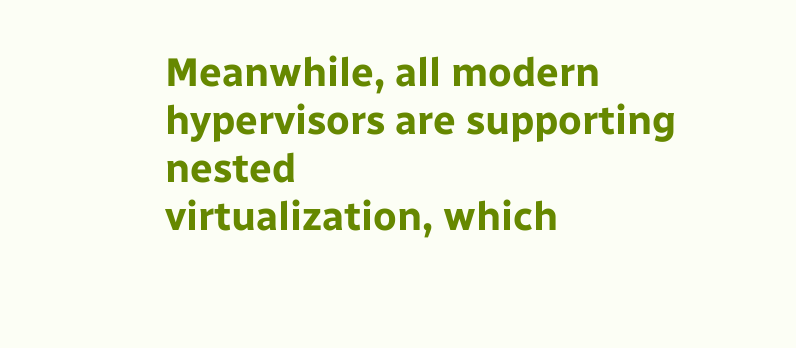Meanwhile, all modern hypervisors are supporting nested
virtualization, which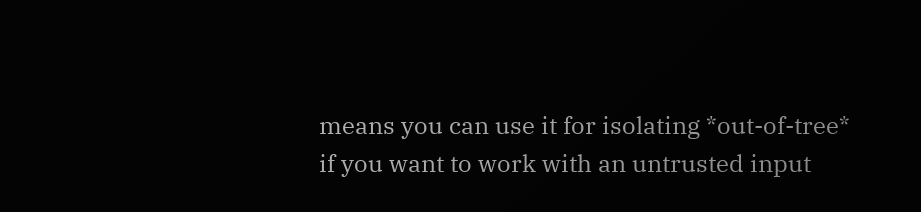means you can use it for isolating *out-of-tree*
if you want to work with an untrusted input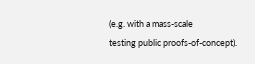(e.g. with a mass-scale
testing public proofs-of-concept).